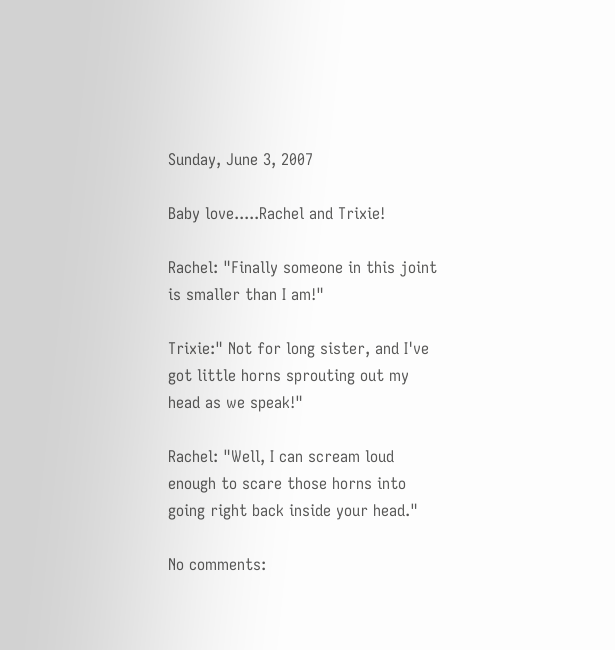Sunday, June 3, 2007

Baby love.....Rachel and Trixie!

Rachel: "Finally someone in this joint is smaller than I am!"

Trixie:" Not for long sister, and I've got little horns sprouting out my head as we speak!"

Rachel: "Well, I can scream loud enough to scare those horns into going right back inside your head."

No comments: